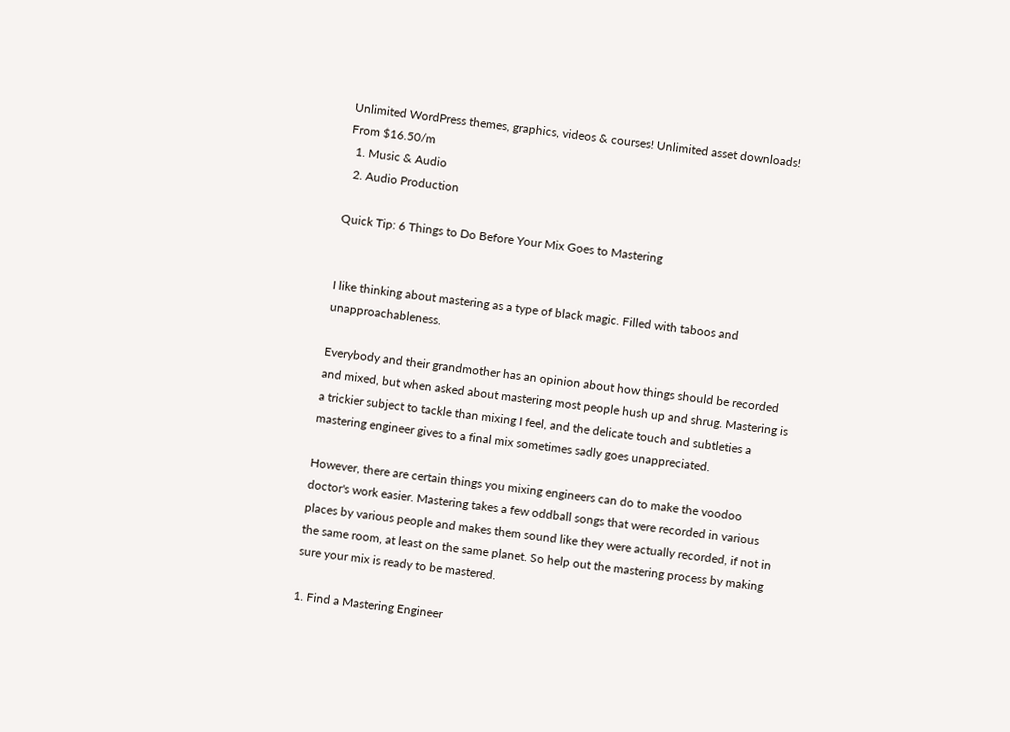Unlimited WordPress themes, graphics, videos & courses! Unlimited asset downloads! From $16.50/m
  1. Music & Audio
  2. Audio Production

Quick Tip: 6 Things to Do Before Your Mix Goes to Mastering


I like thinking about mastering as a type of black magic. Filled with taboos and unapproachableness.

Everybody and their grandmother has an opinion about how things should be recorded and mixed, but when asked about mastering most people hush up and shrug. Mastering is a trickier subject to tackle than mixing I feel, and the delicate touch and subtleties a mastering engineer gives to a final mix sometimes sadly goes unappreciated.

However, there are certain things you mixing engineers can do to make the voodoo doctor's work easier. Mastering takes a few oddball songs that were recorded in various places by various people and makes them sound like they were actually recorded, if not in the same room, at least on the same planet. So help out the mastering process by making sure your mix is ready to be mastered.

1. Find a Mastering Engineer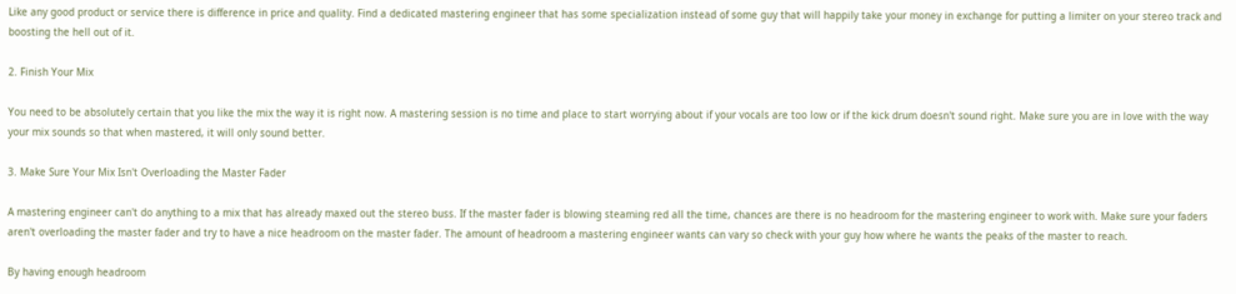Like any good product or service there is difference in price and quality. Find a dedicated mastering engineer that has some specialization instead of some guy that will happily take your money in exchange for putting a limiter on your stereo track and boosting the hell out of it.

2. Finish Your Mix

You need to be absolutely certain that you like the mix the way it is right now. A mastering session is no time and place to start worrying about if your vocals are too low or if the kick drum doesn't sound right. Make sure you are in love with the way your mix sounds so that when mastered, it will only sound better.

3. Make Sure Your Mix Isn't Overloading the Master Fader

A mastering engineer can't do anything to a mix that has already maxed out the stereo buss. If the master fader is blowing steaming red all the time, chances are there is no headroom for the mastering engineer to work with. Make sure your faders aren't overloading the master fader and try to have a nice headroom on the master fader. The amount of headroom a mastering engineer wants can vary so check with your guy how where he wants the peaks of the master to reach.

By having enough headroom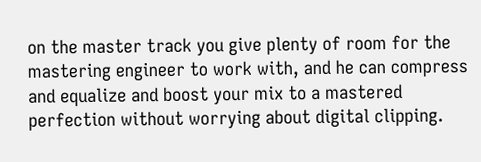on the master track you give plenty of room for the mastering engineer to work with, and he can compress and equalize and boost your mix to a mastered perfection without worrying about digital clipping.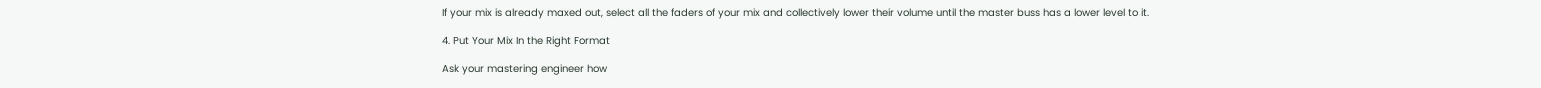If your mix is already maxed out, select all the faders of your mix and collectively lower their volume until the master buss has a lower level to it.

4. Put Your Mix In the Right Format

Ask your mastering engineer how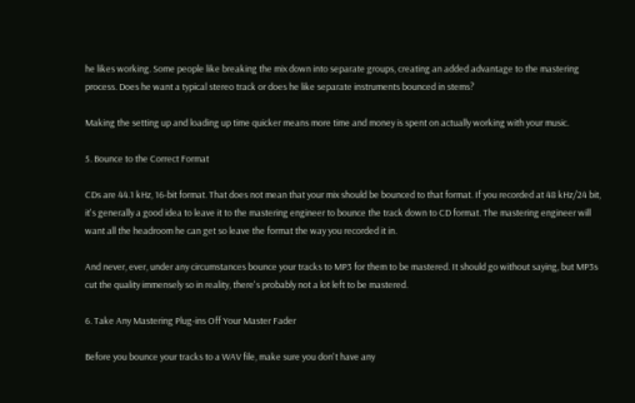he likes working. Some people like breaking the mix down into separate groups, creating an added advantage to the mastering process. Does he want a typical stereo track or does he like separate instruments bounced in stems?

Making the setting up and loading up time quicker means more time and money is spent on actually working with your music.

5. Bounce to the Correct Format

CDs are 44.1 kHz, 16-bit format. That does not mean that your mix should be bounced to that format. If you recorded at 48 kHz/24 bit, it's generally a good idea to leave it to the mastering engineer to bounce the track down to CD format. The mastering engineer will want all the headroom he can get so leave the format the way you recorded it in.

And never, ever, under any circumstances bounce your tracks to MP3 for them to be mastered. It should go without saying, but MP3s cut the quality immensely so in reality, there's probably not a lot left to be mastered.

6. Take Any Mastering Plug-ins Off Your Master Fader

Before you bounce your tracks to a WAV file, make sure you don't have any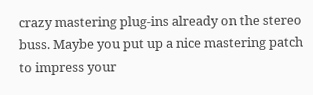crazy mastering plug-ins already on the stereo buss. Maybe you put up a nice mastering patch to impress your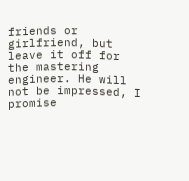friends or girlfriend, but leave it off for the mastering engineer. He will not be impressed, I promise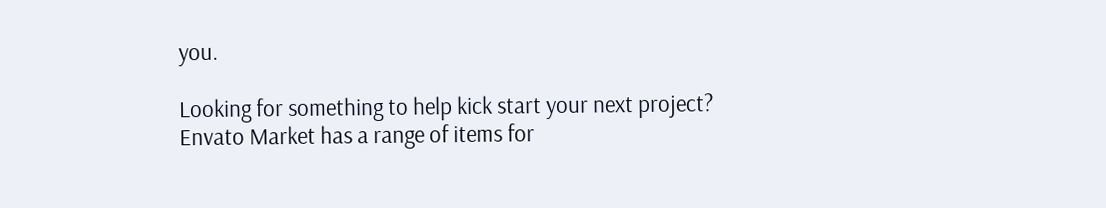you.

Looking for something to help kick start your next project?
Envato Market has a range of items for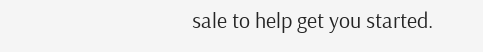sale to help get you started.